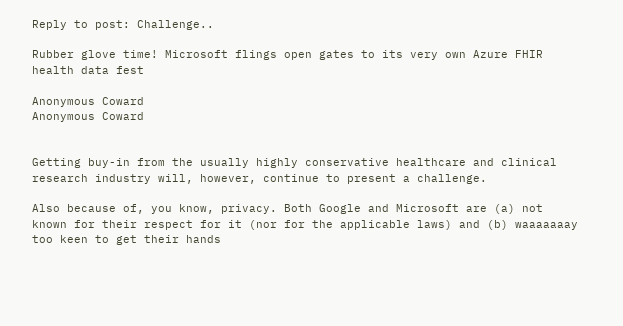Reply to post: Challenge..

Rubber glove time! Microsoft flings open gates to its very own Azure FHIR health data fest

Anonymous Coward
Anonymous Coward


Getting buy-in from the usually highly conservative healthcare and clinical research industry will, however, continue to present a challenge.

Also because of, you know, privacy. Both Google and Microsoft are (a) not known for their respect for it (nor for the applicable laws) and (b) waaaaaaay too keen to get their hands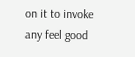on it to invoke any feel good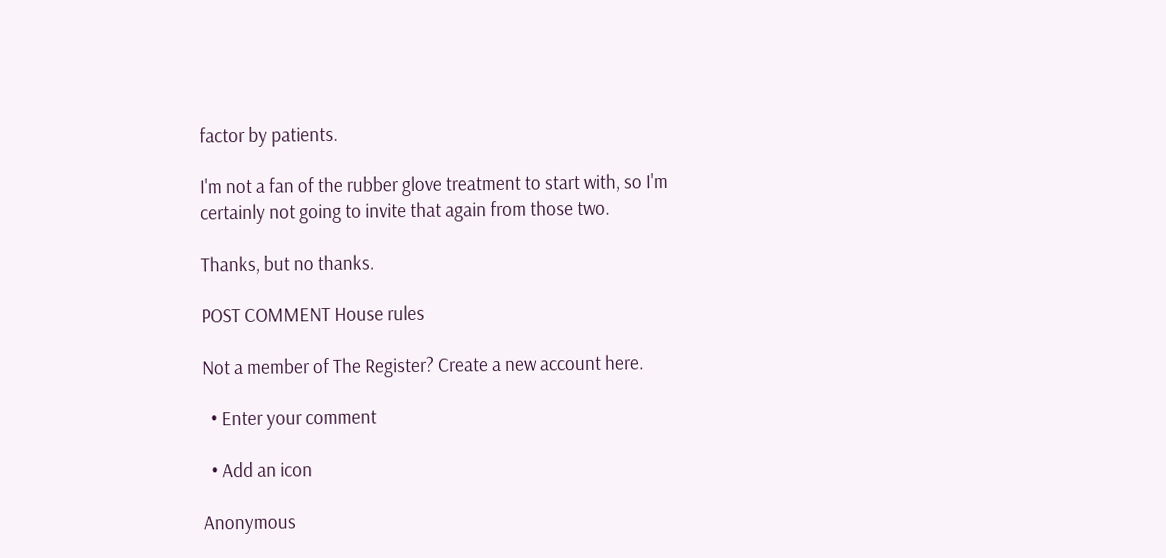factor by patients.

I'm not a fan of the rubber glove treatment to start with, so I'm certainly not going to invite that again from those two.

Thanks, but no thanks.

POST COMMENT House rules

Not a member of The Register? Create a new account here.

  • Enter your comment

  • Add an icon

Anonymous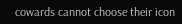cowards cannot choose their icon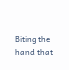Biting the hand that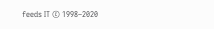feeds IT © 1998–2020